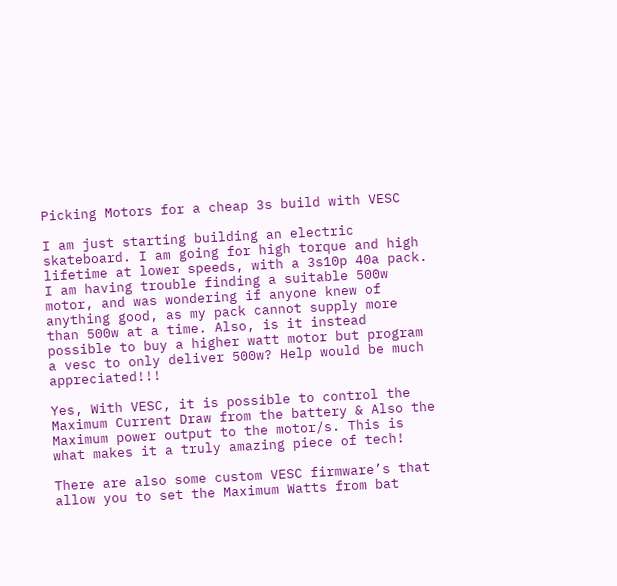Picking Motors for a cheap 3s build with VESC

I am just starting building an electric skateboard. I am going for high torque and high lifetime at lower speeds, with a 3s10p 40a pack. I am having trouble finding a suitable 500w motor, and was wondering if anyone knew of anything good, as my pack cannot supply more than 500w at a time. Also, is it instead possible to buy a higher watt motor but program a vesc to only deliver 500w? Help would be much appreciated!!!

Yes, With VESC, it is possible to control the Maximum Current Draw from the battery & Also the Maximum power output to the motor/s. This is what makes it a truly amazing piece of tech!

There are also some custom VESC firmware’s that allow you to set the Maximum Watts from bat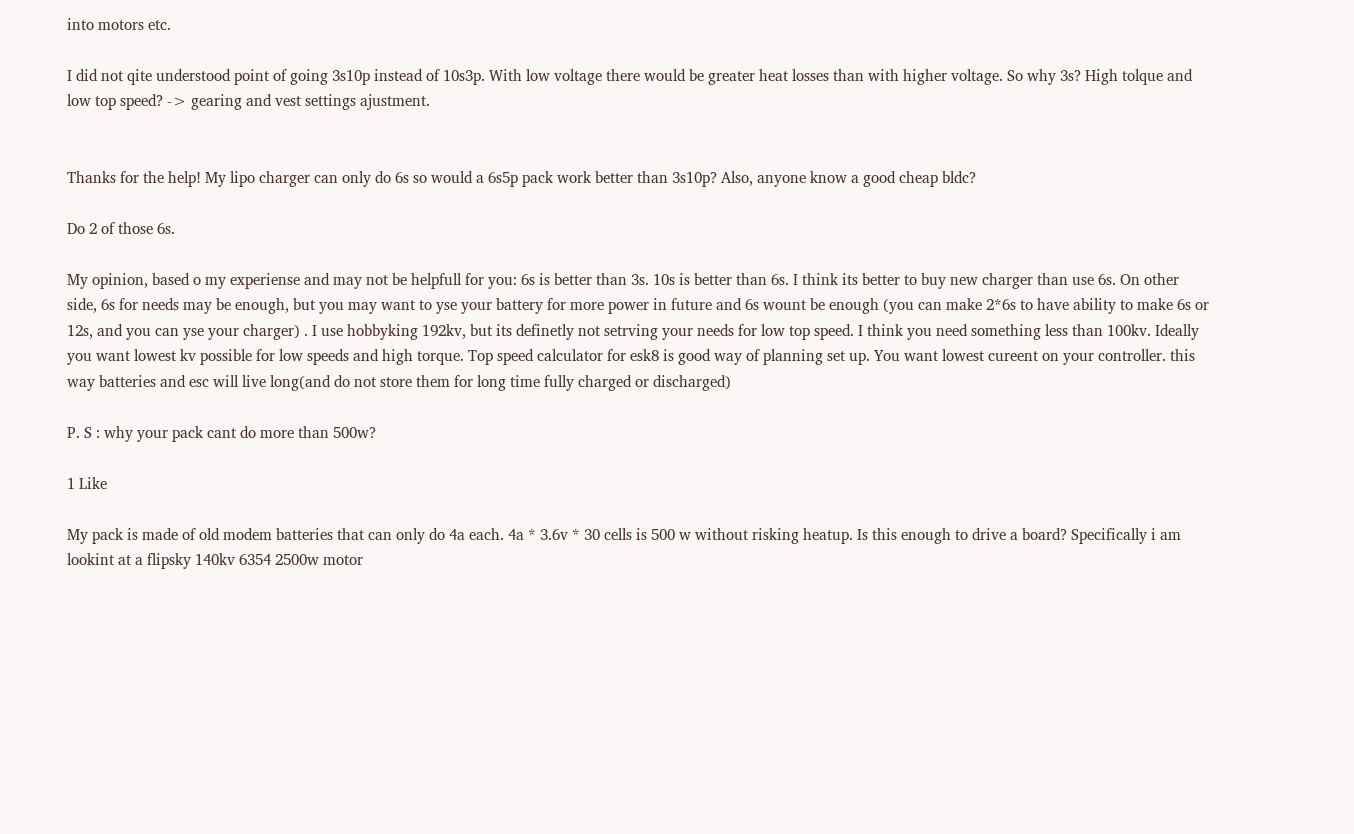into motors etc.

I did not qite understood point of going 3s10p instead of 10s3p. With low voltage there would be greater heat losses than with higher voltage. So why 3s? High tolque and low top speed? -> gearing and vest settings ajustment.


Thanks for the help! My lipo charger can only do 6s so would a 6s5p pack work better than 3s10p? Also, anyone know a good cheap bldc?

Do 2 of those 6s.

My opinion, based o my experiense and may not be helpfull for you: 6s is better than 3s. 10s is better than 6s. I think its better to buy new charger than use 6s. On other side, 6s for needs may be enough, but you may want to yse your battery for more power in future and 6s wount be enough (you can make 2*6s to have ability to make 6s or 12s, and you can yse your charger) . I use hobbyking 192kv, but its definetly not setrving your needs for low top speed. I think you need something less than 100kv. Ideally you want lowest kv possible for low speeds and high torque. Top speed calculator for esk8 is good way of planning set up. You want lowest cureent on your controller. this way batteries and esc will live long(and do not store them for long time fully charged or discharged)

P. S : why your pack cant do more than 500w?

1 Like

My pack is made of old modem batteries that can only do 4a each. 4a * 3.6v * 30 cells is 500 w without risking heatup. Is this enough to drive a board? Specifically i am lookint at a flipsky 140kv 6354 2500w motor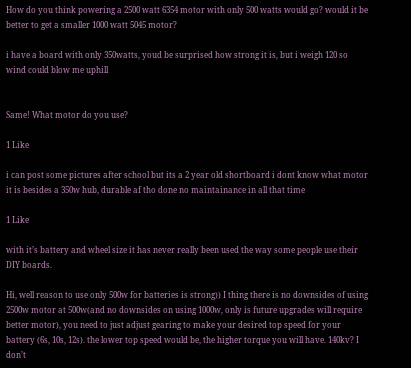How do you think powering a 2500 watt 6354 motor with only 500 watts would go? would it be better to get a smaller 1000 watt 5045 motor?

i have a board with only 350watts, youd be surprised how strong it is, but i weigh 120 so wind could blow me uphill


Same! What motor do you use?

1 Like

i can post some pictures after school but its a 2 year old shortboard i dont know what motor it is besides a 350w hub, durable af tho done no maintainance in all that time

1 Like

with it’s battery and wheel size it has never really been used the way some people use their DIY boards.

Hi, well reason to use only 500w for batteries is strong)) I thing there is no downsides of using 2500w motor at 500w(and no downsides on using 1000w, only is future upgrades will require better motor), you need to just adjust gearing to make your desired top speed for your battery (6s, 10s, 12s). the lower top speed would be, the higher torque you will have. 140kv? I don’t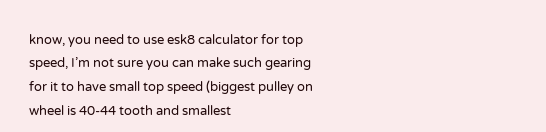know, you need to use esk8 calculator for top speed, I’m not sure you can make such gearing for it to have small top speed (biggest pulley on wheel is 40-44 tooth and smallest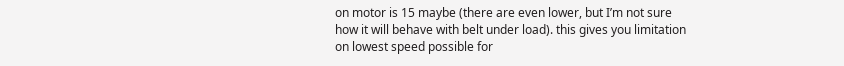on motor is 15 maybe (there are even lower, but I’m not sure how it will behave with belt under load). this gives you limitation on lowest speed possible for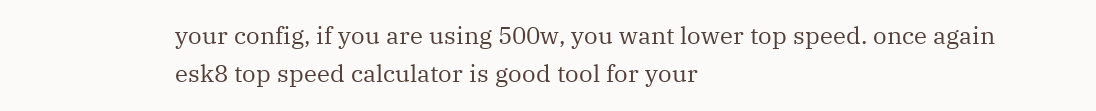your config, if you are using 500w, you want lower top speed. once again esk8 top speed calculator is good tool for your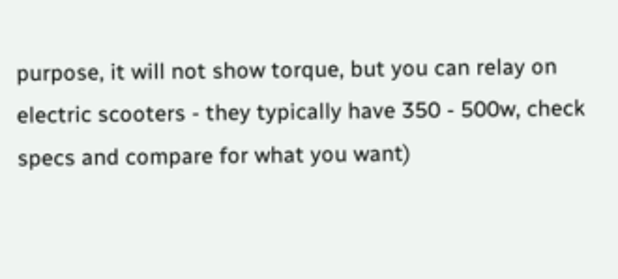purpose, it will not show torque, but you can relay on electric scooters - they typically have 350 - 500w, check specs and compare for what you want)